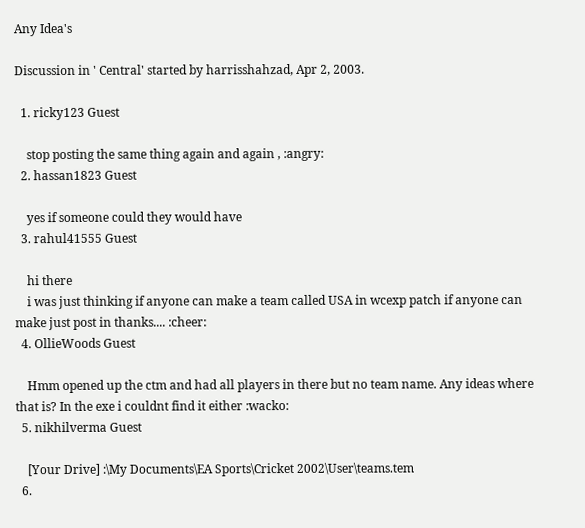Any Idea's

Discussion in ' Central' started by harrisshahzad, Apr 2, 2003.

  1. ricky123 Guest

    stop posting the same thing again and again , :angry:
  2. hassan1823 Guest

    yes if someone could they would have
  3. rahul41555 Guest

    hi there
    i was just thinking if anyone can make a team called USA in wcexp patch if anyone can make just post in thanks.... :cheer:
  4. OllieWoods Guest

    Hmm opened up the ctm and had all players in there but no team name. Any ideas where that is? In the exe i couldnt find it either :wacko:
  5. nikhilverma Guest

    [Your Drive] :\My Documents\EA Sports\Cricket 2002\User\teams.tem
  6.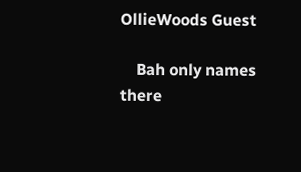OllieWoods Guest

    Bah only names there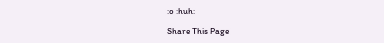:o :huh:

Share This Page